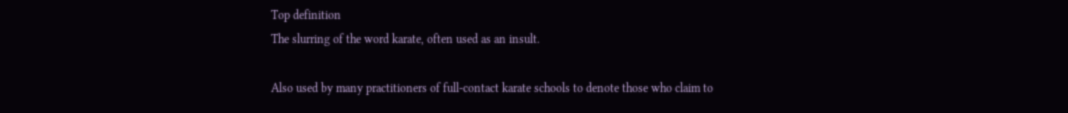Top definition
The slurring of the word karate, often used as an insult.

Also used by many practitioners of full-contact karate schools to denote those who claim to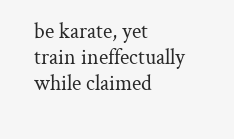be karate, yet train ineffectually while claimed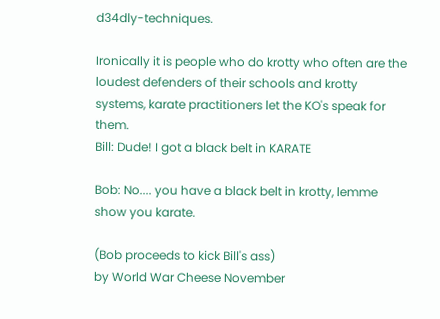d34dly-techniques.

Ironically it is people who do krotty who often are the loudest defenders of their schools and krotty systems, karate practitioners let the KO's speak for them.
Bill: Dude! I got a black belt in KARATE

Bob: No.... you have a black belt in krotty, lemme show you karate.

(Bob proceeds to kick Bill's ass)
by World War Cheese November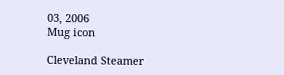03, 2006
Mug icon

Cleveland Steamer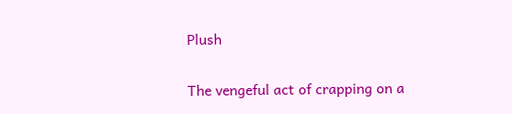Plush

The vengeful act of crapping on a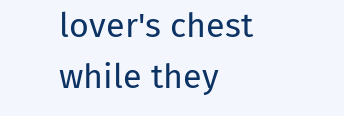lover's chest while they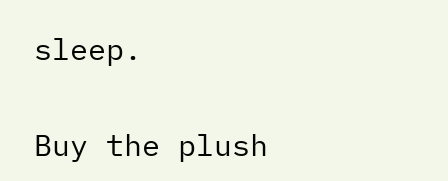sleep.

Buy the plush